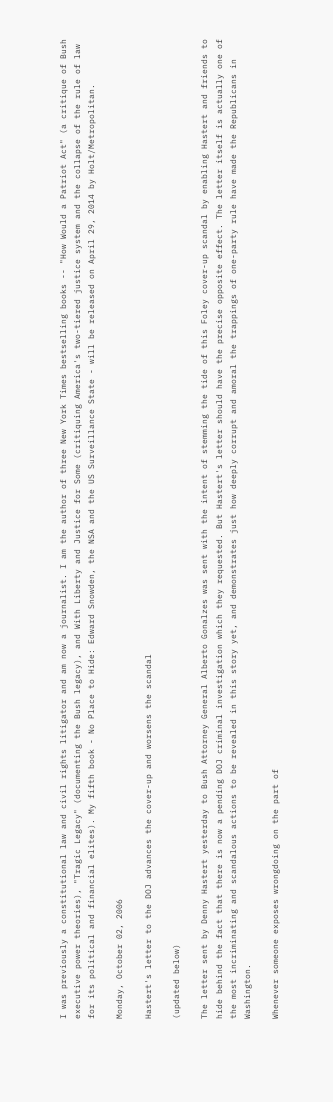I was previously a constitutional law and civil rights litigator and am now a journalist. I am the author of three New York Times bestselling books -- "How Would a Patriot Act" (a critique of Bush executive power theories), "Tragic Legacy" (documenting the Bush legacy), and With Liberty and Justice for Some (critiquing America's two-tiered justice system and the collapse of the rule of law for its political and financial elites). My fifth book - No Place to Hide: Edward Snowden, the NSA and the US Surveillance State - will be released on April 29, 2014 by Holt/Metropolitan.

Monday, October 02, 2006

Hastert's letter to the DOJ advances the cover-up and worsens the scandal

(updated below)

The letter sent by Denny Hastert yesterday to Bush Attorney General Alberto Gonalzes was sent with the intent of stemming the tide of this Foley cover-up scandal by enabling Hastert and friends to hide behind the fact that there is now a pending DOJ criminal investigation which they requested. But Hastert's letter should have the precise opposite effect. The letter itself is actually one of the most incriminating and scandalous actions to be revealed in this story yet, and demonstrates just how deeply corrupt and amoral the trappings of one-party rule have made the Republicans in Washington.

Whenever someone exposes wrongdoing on the part of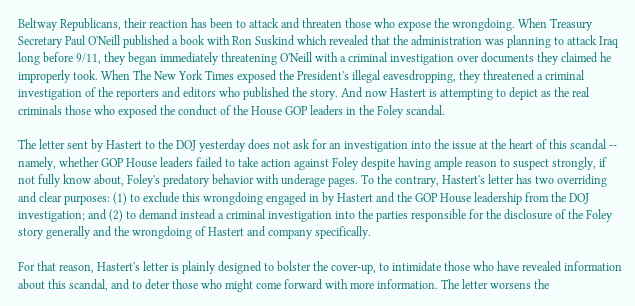Beltway Republicans, their reaction has been to attack and threaten those who expose the wrongdoing. When Treasury Secretary Paul O'Neill published a book with Ron Suskind which revealed that the administration was planning to attack Iraq long before 9/11, they began immediately threatening O'Neill with a criminal investigation over documents they claimed he improperly took. When The New York Times exposed the President's illegal eavesdropping, they threatened a criminal investigation of the reporters and editors who published the story. And now Hastert is attempting to depict as the real criminals those who exposed the conduct of the House GOP leaders in the Foley scandal.

The letter sent by Hastert to the DOJ yesterday does not ask for an investigation into the issue at the heart of this scandal -- namely, whether GOP House leaders failed to take action against Foley despite having ample reason to suspect strongly, if not fully know about, Foley's predatory behavior with underage pages. To the contrary, Hastert's letter has two overriding and clear purposes: (1) to exclude this wrongdoing engaged in by Hastert and the GOP House leadership from the DOJ investigation; and (2) to demand instead a criminal investigation into the parties responsible for the disclosure of the Foley story generally and the wrongdoing of Hastert and company specifically.

For that reason, Hastert's letter is plainly designed to bolster the cover-up, to intimidate those who have revealed information about this scandal, and to deter those who might come forward with more information. The letter worsens the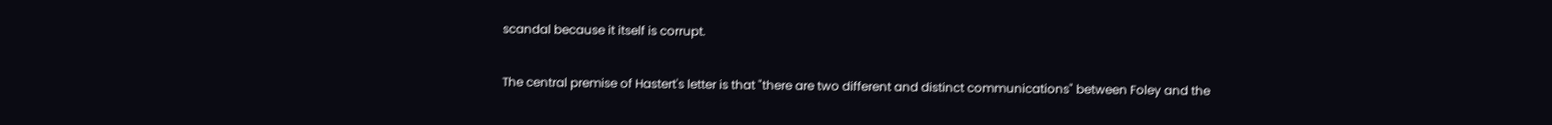scandal because it itself is corrupt.

The central premise of Hastert's letter is that "there are two different and distinct communications" between Foley and the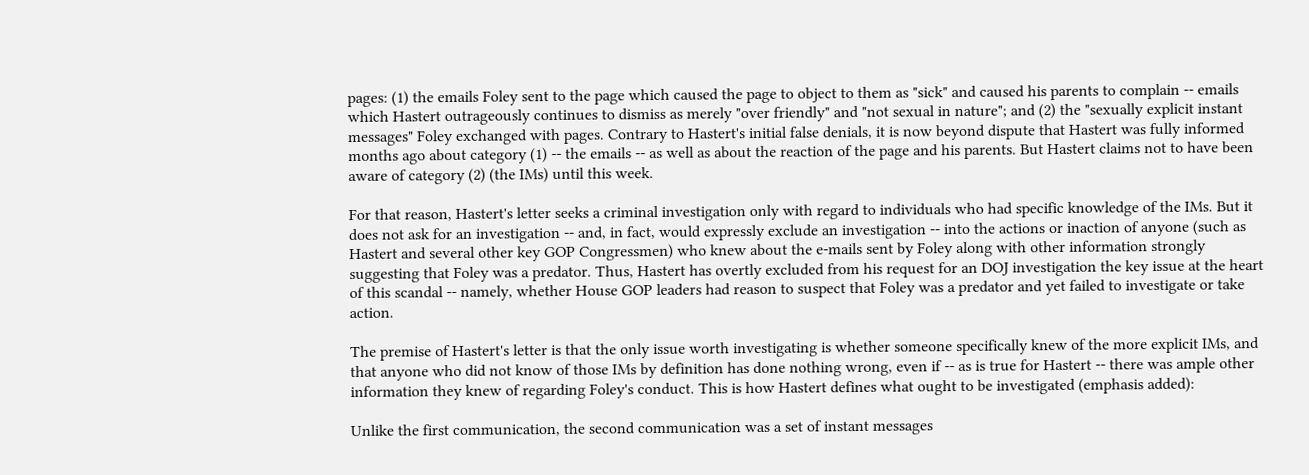pages: (1) the emails Foley sent to the page which caused the page to object to them as "sick" and caused his parents to complain -- emails which Hastert outrageously continues to dismiss as merely "over friendly" and "not sexual in nature"; and (2) the "sexually explicit instant messages" Foley exchanged with pages. Contrary to Hastert's initial false denials, it is now beyond dispute that Hastert was fully informed months ago about category (1) -- the emails -- as well as about the reaction of the page and his parents. But Hastert claims not to have been aware of category (2) (the IMs) until this week.

For that reason, Hastert's letter seeks a criminal investigation only with regard to individuals who had specific knowledge of the IMs. But it does not ask for an investigation -- and, in fact, would expressly exclude an investigation -- into the actions or inaction of anyone (such as Hastert and several other key GOP Congressmen) who knew about the e-mails sent by Foley along with other information strongly suggesting that Foley was a predator. Thus, Hastert has overtly excluded from his request for an DOJ investigation the key issue at the heart of this scandal -- namely, whether House GOP leaders had reason to suspect that Foley was a predator and yet failed to investigate or take action.

The premise of Hastert's letter is that the only issue worth investigating is whether someone specifically knew of the more explicit IMs, and that anyone who did not know of those IMs by definition has done nothing wrong, even if -- as is true for Hastert -- there was ample other information they knew of regarding Foley's conduct. This is how Hastert defines what ought to be investigated (emphasis added):

Unlike the first communication, the second communication was a set of instant messages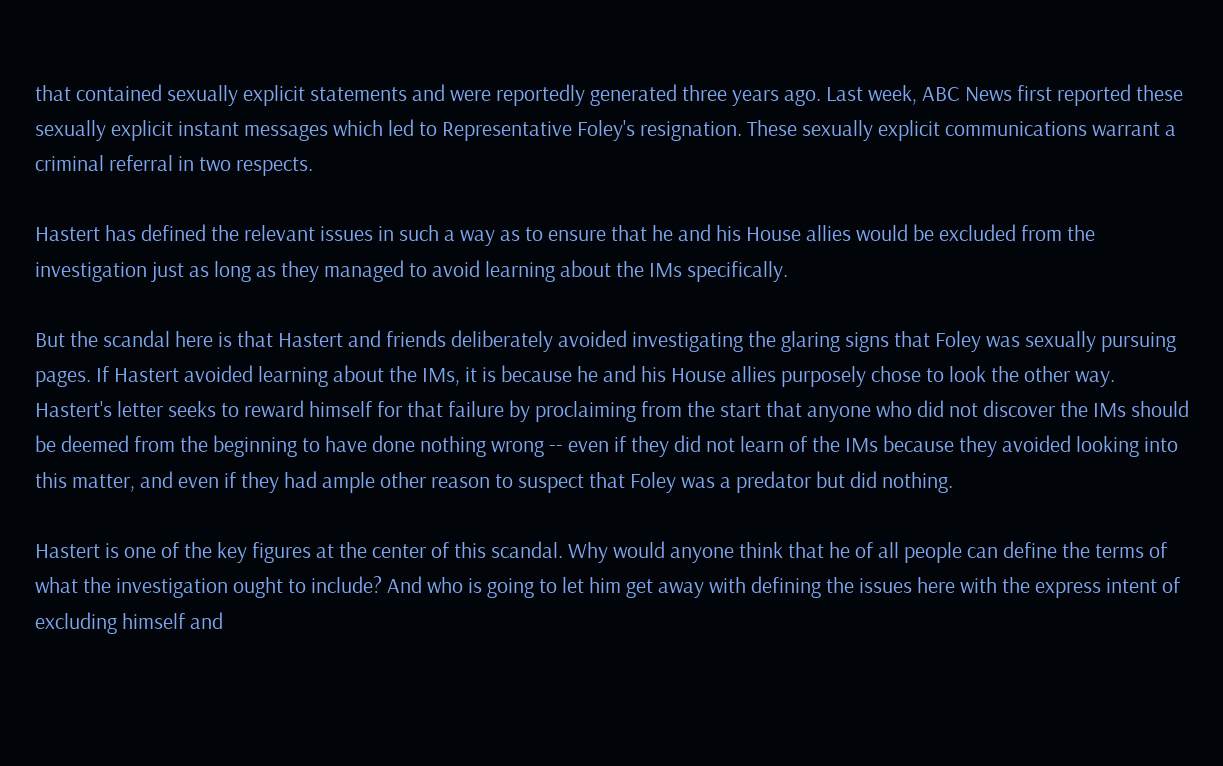that contained sexually explicit statements and were reportedly generated three years ago. Last week, ABC News first reported these sexually explicit instant messages which led to Representative Foley's resignation. These sexually explicit communications warrant a criminal referral in two respects.

Hastert has defined the relevant issues in such a way as to ensure that he and his House allies would be excluded from the investigation just as long as they managed to avoid learning about the IMs specifically.

But the scandal here is that Hastert and friends deliberately avoided investigating the glaring signs that Foley was sexually pursuing pages. If Hastert avoided learning about the IMs, it is because he and his House allies purposely chose to look the other way. Hastert's letter seeks to reward himself for that failure by proclaiming from the start that anyone who did not discover the IMs should be deemed from the beginning to have done nothing wrong -- even if they did not learn of the IMs because they avoided looking into this matter, and even if they had ample other reason to suspect that Foley was a predator but did nothing.

Hastert is one of the key figures at the center of this scandal. Why would anyone think that he of all people can define the terms of what the investigation ought to include? And who is going to let him get away with defining the issues here with the express intent of excluding himself and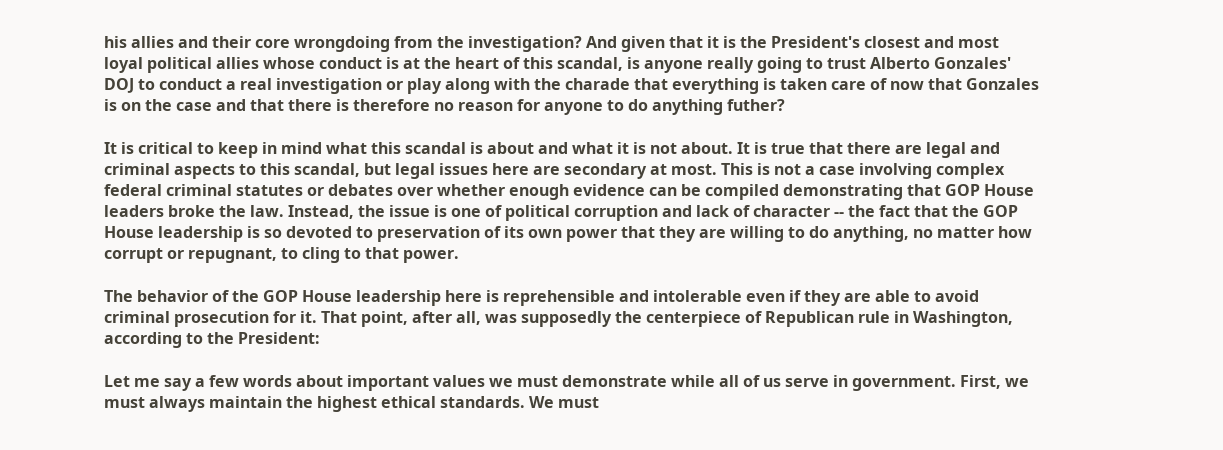his allies and their core wrongdoing from the investigation? And given that it is the President's closest and most loyal political allies whose conduct is at the heart of this scandal, is anyone really going to trust Alberto Gonzales' DOJ to conduct a real investigation or play along with the charade that everything is taken care of now that Gonzales is on the case and that there is therefore no reason for anyone to do anything futher?

It is critical to keep in mind what this scandal is about and what it is not about. It is true that there are legal and criminal aspects to this scandal, but legal issues here are secondary at most. This is not a case involving complex federal criminal statutes or debates over whether enough evidence can be compiled demonstrating that GOP House leaders broke the law. Instead, the issue is one of political corruption and lack of character -- the fact that the GOP House leadership is so devoted to preservation of its own power that they are willing to do anything, no matter how corrupt or repugnant, to cling to that power.

The behavior of the GOP House leadership here is reprehensible and intolerable even if they are able to avoid criminal prosecution for it. That point, after all, was supposedly the centerpiece of Republican rule in Washington, according to the President:

Let me say a few words about important values we must demonstrate while all of us serve in government. First, we must always maintain the highest ethical standards. We must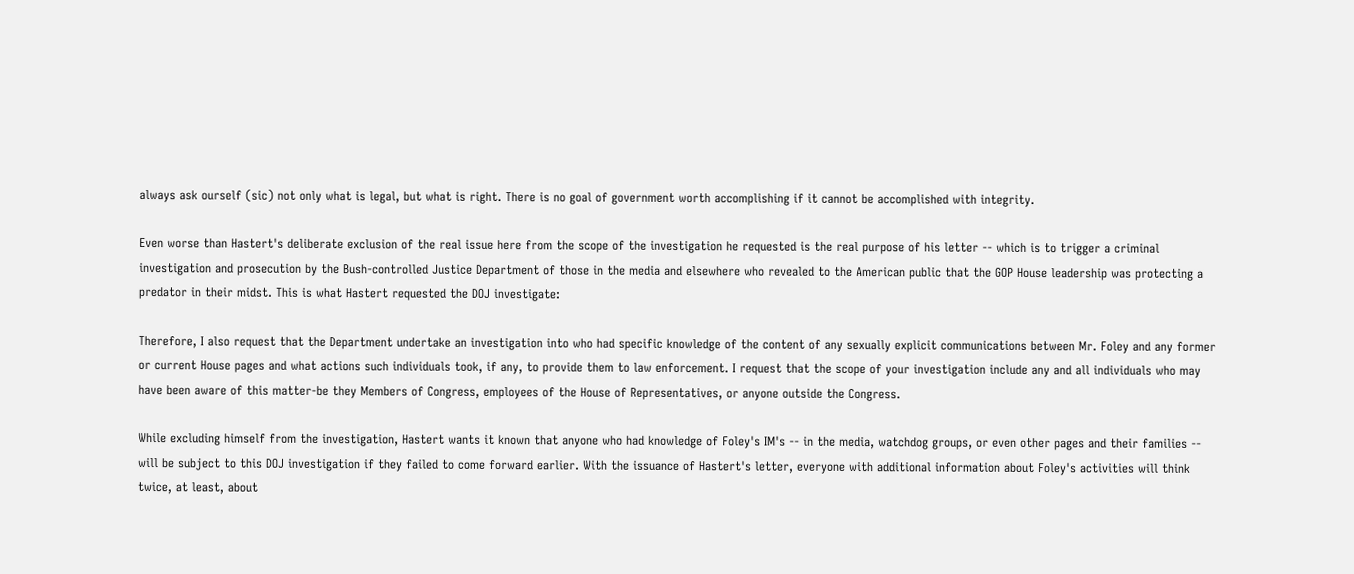always ask ourself (sic) not only what is legal, but what is right. There is no goal of government worth accomplishing if it cannot be accomplished with integrity.

Even worse than Hastert's deliberate exclusion of the real issue here from the scope of the investigation he requested is the real purpose of his letter -- which is to trigger a criminal investigation and prosecution by the Bush-controlled Justice Department of those in the media and elsewhere who revealed to the American public that the GOP House leadership was protecting a predator in their midst. This is what Hastert requested the DOJ investigate:

Therefore, I also request that the Department undertake an investigation into who had specific knowledge of the content of any sexually explicit communications between Mr. Foley and any former or current House pages and what actions such individuals took, if any, to provide them to law enforcement. I request that the scope of your investigation include any and all individuals who may have been aware of this matter-be they Members of Congress, employees of the House of Representatives, or anyone outside the Congress.

While excluding himself from the investigation, Hastert wants it known that anyone who had knowledge of Foley's IM's -- in the media, watchdog groups, or even other pages and their families -- will be subject to this DOJ investigation if they failed to come forward earlier. With the issuance of Hastert's letter, everyone with additional information about Foley's activities will think twice, at least, about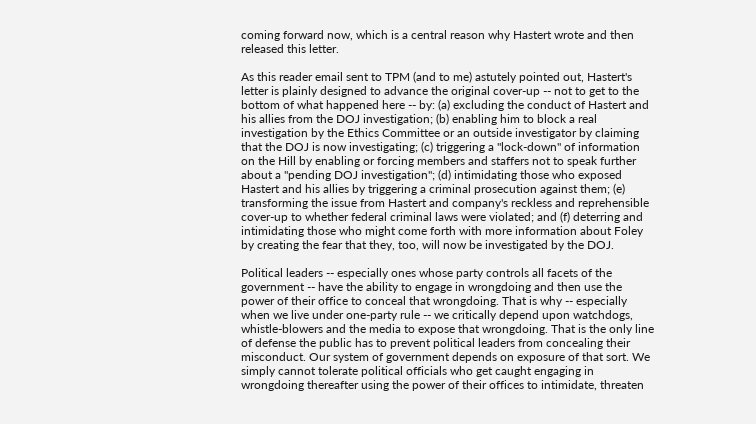coming forward now, which is a central reason why Hastert wrote and then released this letter.

As this reader email sent to TPM (and to me) astutely pointed out, Hastert's letter is plainly designed to advance the original cover-up -- not to get to the bottom of what happened here -- by: (a) excluding the conduct of Hastert and his allies from the DOJ investigation; (b) enabling him to block a real investigation by the Ethics Committee or an outside investigator by claiming that the DOJ is now investigating; (c) triggering a "lock-down" of information on the Hill by enabling or forcing members and staffers not to speak further about a "pending DOJ investigation"; (d) intimidating those who exposed Hastert and his allies by triggering a criminal prosecution against them; (e) transforming the issue from Hastert and company's reckless and reprehensible cover-up to whether federal criminal laws were violated; and (f) deterring and intimidating those who might come forth with more information about Foley by creating the fear that they, too, will now be investigated by the DOJ.

Political leaders -- especially ones whose party controls all facets of the government -- have the ability to engage in wrongdoing and then use the power of their office to conceal that wrongdoing. That is why -- especially when we live under one-party rule -- we critically depend upon watchdogs, whistle-blowers and the media to expose that wrongdoing. That is the only line of defense the public has to prevent political leaders from concealing their misconduct. Our system of government depends on exposure of that sort. We simply cannot tolerate political officials who get caught engaging in wrongdoing thereafter using the power of their offices to intimidate, threaten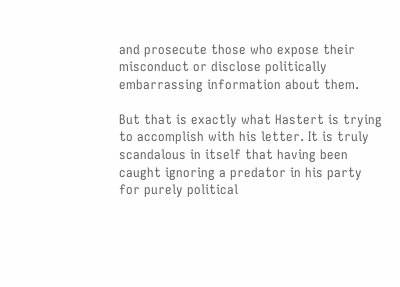and prosecute those who expose their misconduct or disclose politically embarrassing information about them.

But that is exactly what Hastert is trying to accomplish with his letter. It is truly scandalous in itself that having been caught ignoring a predator in his party for purely political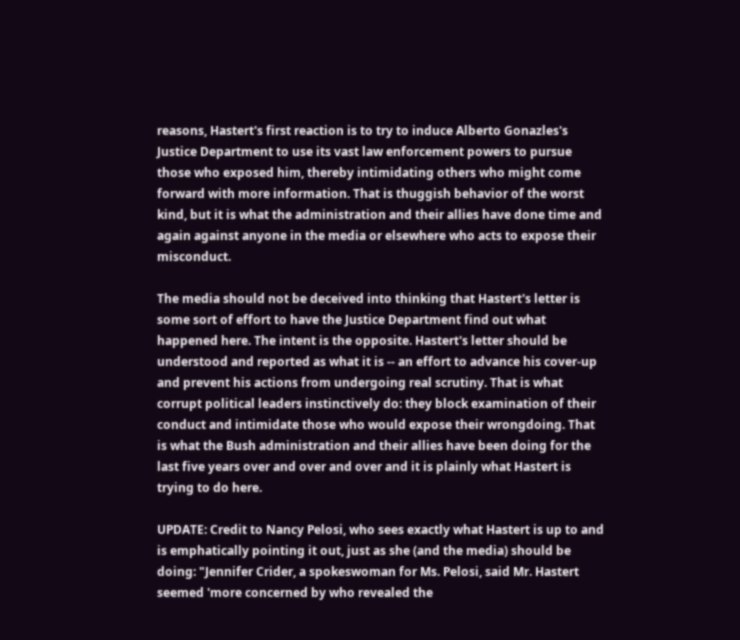reasons, Hastert's first reaction is to try to induce Alberto Gonazles's Justice Department to use its vast law enforcement powers to pursue those who exposed him, thereby intimidating others who might come forward with more information. That is thuggish behavior of the worst kind, but it is what the administration and their allies have done time and again against anyone in the media or elsewhere who acts to expose their misconduct.

The media should not be deceived into thinking that Hastert's letter is some sort of effort to have the Justice Department find out what happened here. The intent is the opposite. Hastert's letter should be understood and reported as what it is -- an effort to advance his cover-up and prevent his actions from undergoing real scrutiny. That is what corrupt political leaders instinctively do: they block examination of their conduct and intimidate those who would expose their wrongdoing. That is what the Bush administration and their allies have been doing for the last five years over and over and over and it is plainly what Hastert is trying to do here.

UPDATE: Credit to Nancy Pelosi, who sees exactly what Hastert is up to and is emphatically pointing it out, just as she (and the media) should be doing: "Jennifer Crider, a spokeswoman for Ms. Pelosi, said Mr. Hastert seemed 'more concerned by who revealed the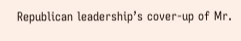Republican leadership’s cover-up of Mr.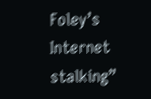Foley’s Internet stalking”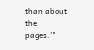than about the pages.'"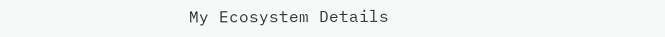My Ecosystem Details